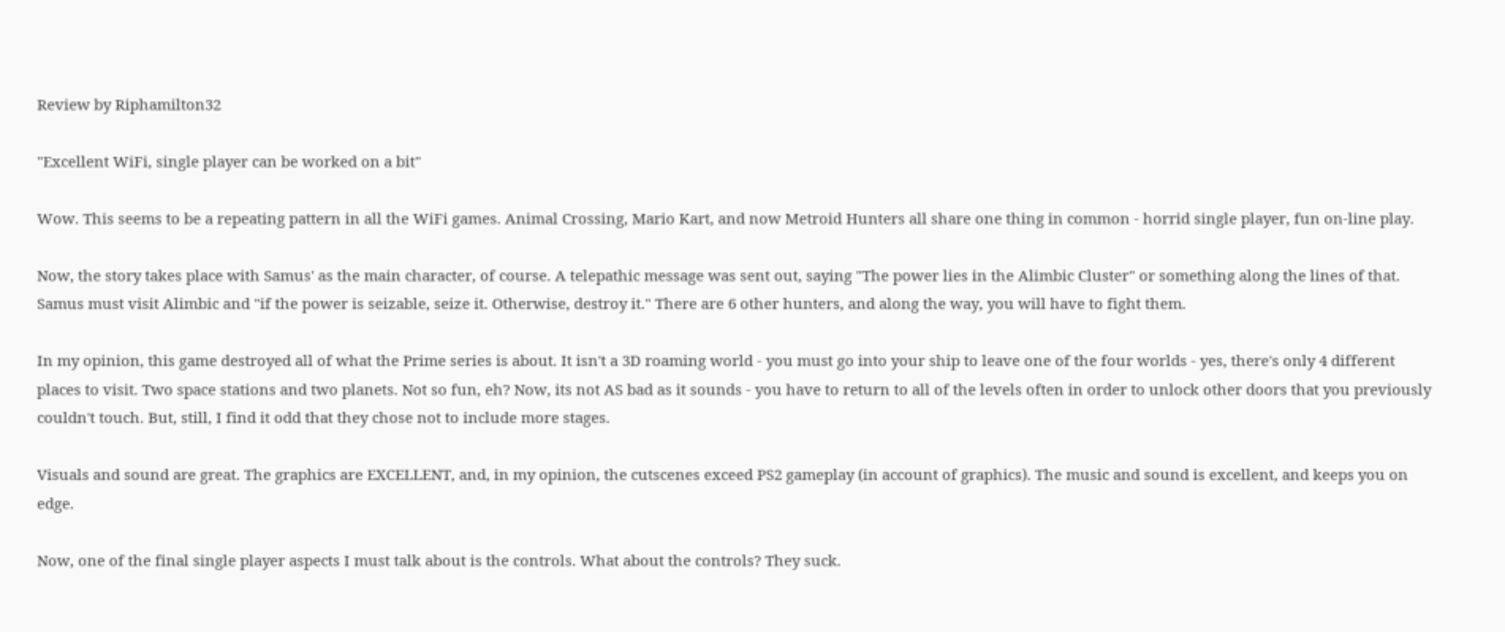Review by Riphamilton32

"Excellent WiFi, single player can be worked on a bit"

Wow. This seems to be a repeating pattern in all the WiFi games. Animal Crossing, Mario Kart, and now Metroid Hunters all share one thing in common - horrid single player, fun on-line play.

Now, the story takes place with Samus' as the main character, of course. A telepathic message was sent out, saying "The power lies in the Alimbic Cluster" or something along the lines of that. Samus must visit Alimbic and "if the power is seizable, seize it. Otherwise, destroy it." There are 6 other hunters, and along the way, you will have to fight them.

In my opinion, this game destroyed all of what the Prime series is about. It isn't a 3D roaming world - you must go into your ship to leave one of the four worlds - yes, there's only 4 different places to visit. Two space stations and two planets. Not so fun, eh? Now, its not AS bad as it sounds - you have to return to all of the levels often in order to unlock other doors that you previously couldn't touch. But, still, I find it odd that they chose not to include more stages.

Visuals and sound are great. The graphics are EXCELLENT, and, in my opinion, the cutscenes exceed PS2 gameplay (in account of graphics). The music and sound is excellent, and keeps you on edge.

Now, one of the final single player aspects I must talk about is the controls. What about the controls? They suck.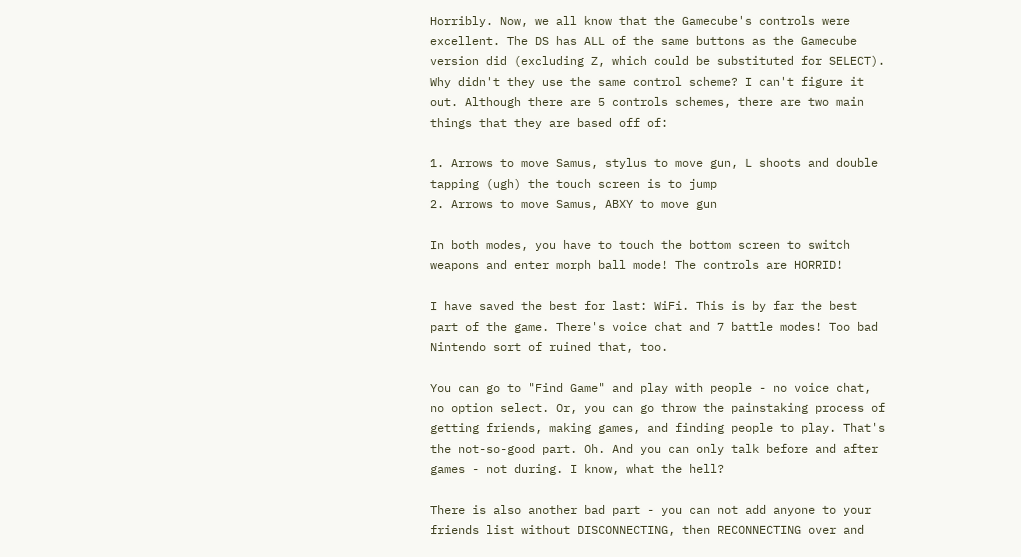Horribly. Now, we all know that the Gamecube's controls were excellent. The DS has ALL of the same buttons as the Gamecube version did (excluding Z, which could be substituted for SELECT). Why didn't they use the same control scheme? I can't figure it out. Although there are 5 controls schemes, there are two main things that they are based off of:

1. Arrows to move Samus, stylus to move gun, L shoots and double tapping (ugh) the touch screen is to jump
2. Arrows to move Samus, ABXY to move gun

In both modes, you have to touch the bottom screen to switch weapons and enter morph ball mode! The controls are HORRID!

I have saved the best for last: WiFi. This is by far the best part of the game. There's voice chat and 7 battle modes! Too bad Nintendo sort of ruined that, too.

You can go to "Find Game" and play with people - no voice chat, no option select. Or, you can go throw the painstaking process of getting friends, making games, and finding people to play. That's the not-so-good part. Oh. And you can only talk before and after games - not during. I know, what the hell?

There is also another bad part - you can not add anyone to your friends list without DISCONNECTING, then RECONNECTING over and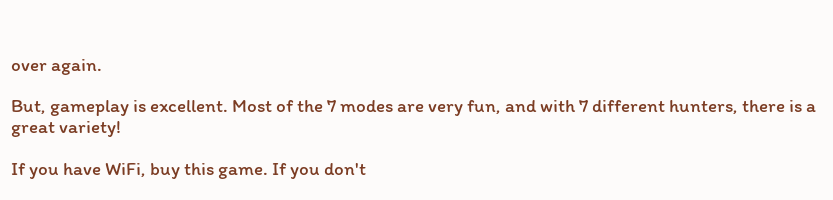over again.

But, gameplay is excellent. Most of the 7 modes are very fun, and with 7 different hunters, there is a great variety!

If you have WiFi, buy this game. If you don't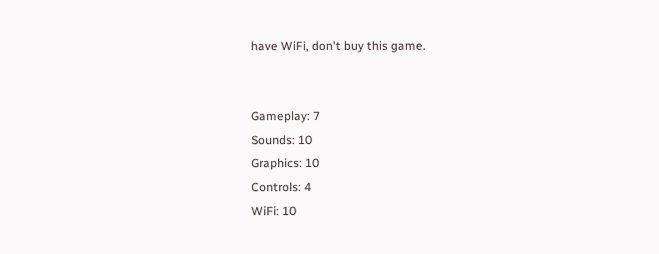have WiFi, don't buy this game.


Gameplay: 7
Sounds: 10
Graphics: 10
Controls: 4
WiFi: 10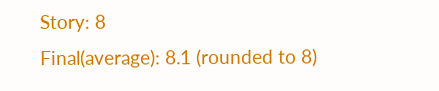Story: 8
Final(average): 8.1 (rounded to 8)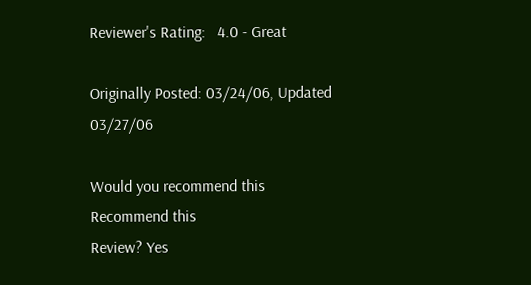Reviewer's Rating:   4.0 - Great

Originally Posted: 03/24/06, Updated 03/27/06

Would you recommend this
Recommend this
Review? Yes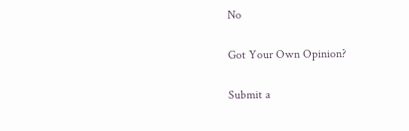No

Got Your Own Opinion?

Submit a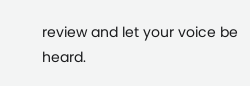review and let your voice be heard.